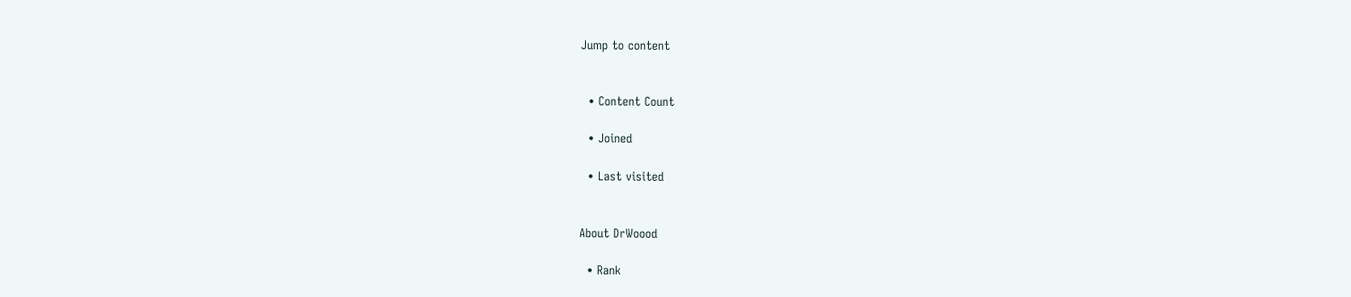Jump to content


  • Content Count

  • Joined

  • Last visited


About DrWoood

  • Rank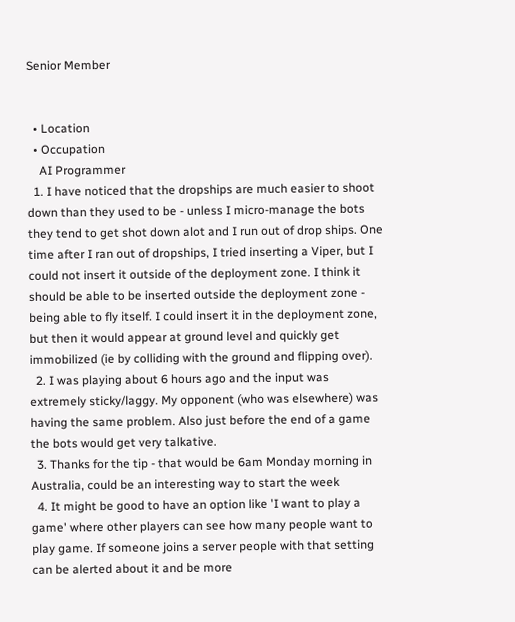Senior Member


  • Location
  • Occupation
    AI Programmer
  1. I have noticed that the dropships are much easier to shoot down than they used to be - unless I micro-manage the bots they tend to get shot down alot and I run out of drop ships. One time after I ran out of dropships, I tried inserting a Viper, but I could not insert it outside of the deployment zone. I think it should be able to be inserted outside the deployment zone - being able to fly itself. I could insert it in the deployment zone, but then it would appear at ground level and quickly get immobilized (ie by colliding with the ground and flipping over).
  2. I was playing about 6 hours ago and the input was extremely sticky/laggy. My opponent (who was elsewhere) was having the same problem. Also just before the end of a game the bots would get very talkative.
  3. Thanks for the tip - that would be 6am Monday morning in Australia, could be an interesting way to start the week
  4. It might be good to have an option like 'I want to play a game' where other players can see how many people want to play game. If someone joins a server people with that setting can be alerted about it and be more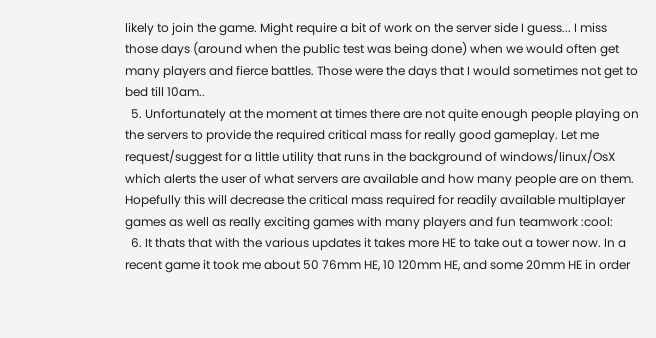likely to join the game. Might require a bit of work on the server side I guess... I miss those days (around when the public test was being done) when we would often get many players and fierce battles. Those were the days that I would sometimes not get to bed till 10am..
  5. Unfortunately at the moment at times there are not quite enough people playing on the servers to provide the required critical mass for really good gameplay. Let me request/suggest for a little utility that runs in the background of windows/linux/OsX which alerts the user of what servers are available and how many people are on them. Hopefully this will decrease the critical mass required for readily available multiplayer games as well as really exciting games with many players and fun teamwork :cool:
  6. It thats that with the various updates it takes more HE to take out a tower now. In a recent game it took me about 50 76mm HE, 10 120mm HE, and some 20mm HE in order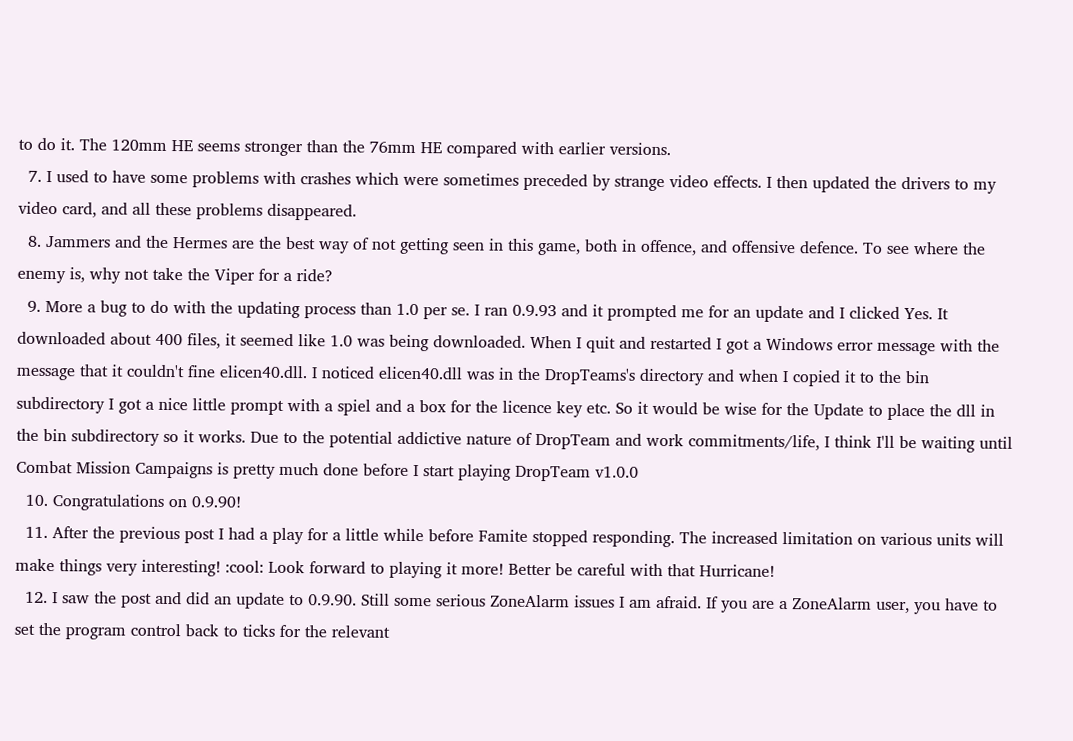to do it. The 120mm HE seems stronger than the 76mm HE compared with earlier versions.
  7. I used to have some problems with crashes which were sometimes preceded by strange video effects. I then updated the drivers to my video card, and all these problems disappeared.
  8. Jammers and the Hermes are the best way of not getting seen in this game, both in offence, and offensive defence. To see where the enemy is, why not take the Viper for a ride?
  9. More a bug to do with the updating process than 1.0 per se. I ran 0.9.93 and it prompted me for an update and I clicked Yes. It downloaded about 400 files, it seemed like 1.0 was being downloaded. When I quit and restarted I got a Windows error message with the message that it couldn't fine elicen40.dll. I noticed elicen40.dll was in the DropTeams's directory and when I copied it to the bin subdirectory I got a nice little prompt with a spiel and a box for the licence key etc. So it would be wise for the Update to place the dll in the bin subdirectory so it works. Due to the potential addictive nature of DropTeam and work commitments/life, I think I'll be waiting until Combat Mission Campaigns is pretty much done before I start playing DropTeam v1.0.0
  10. Congratulations on 0.9.90!
  11. After the previous post I had a play for a little while before Famite stopped responding. The increased limitation on various units will make things very interesting! :cool: Look forward to playing it more! Better be careful with that Hurricane!
  12. I saw the post and did an update to 0.9.90. Still some serious ZoneAlarm issues I am afraid. If you are a ZoneAlarm user, you have to set the program control back to ticks for the relevant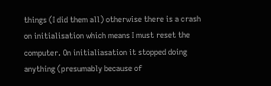things (I did them all) otherwise there is a crash on initialisation which means I must reset the computer. On initialiasation it stopped doing anything (presumably because of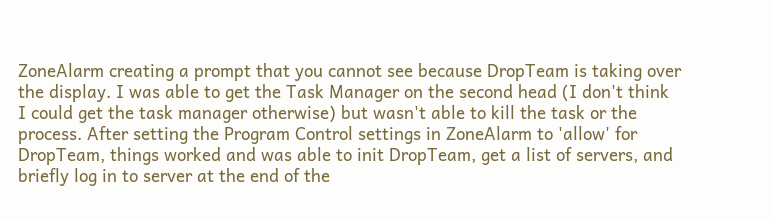ZoneAlarm creating a prompt that you cannot see because DropTeam is taking over the display. I was able to get the Task Manager on the second head (I don't think I could get the task manager otherwise) but wasn't able to kill the task or the process. After setting the Program Control settings in ZoneAlarm to 'allow' for DropTeam, things worked and was able to init DropTeam, get a list of servers, and briefly log in to server at the end of the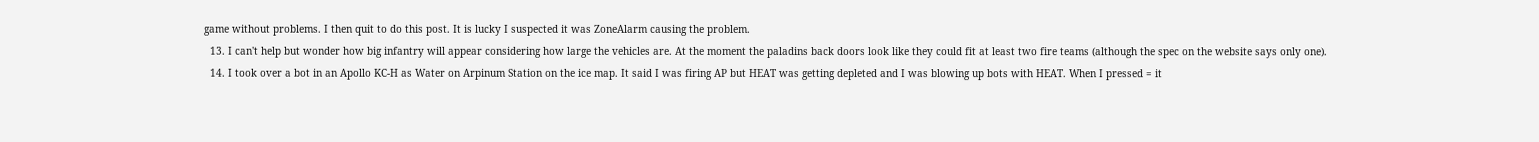game without problems. I then quit to do this post. It is lucky I suspected it was ZoneAlarm causing the problem.
  13. I can't help but wonder how big infantry will appear considering how large the vehicles are. At the moment the paladins back doors look like they could fit at least two fire teams (although the spec on the website says only one).
  14. I took over a bot in an Apollo KC-H as Water on Arpinum Station on the ice map. It said I was firing AP but HEAT was getting depleted and I was blowing up bots with HEAT. When I pressed = it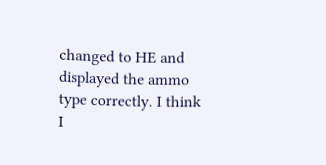changed to HE and displayed the ammo type correctly. I think I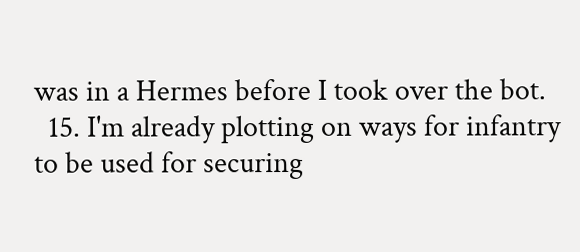was in a Hermes before I took over the bot.
  15. I'm already plotting on ways for infantry to be used for securing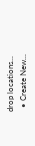drop locations...
  • Create New...